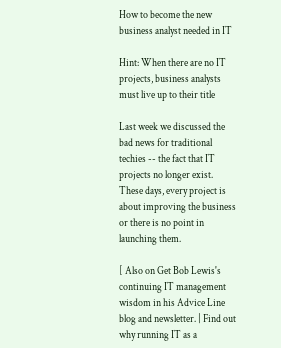How to become the new business analyst needed in IT

Hint: When there are no IT projects, business analysts must live up to their title

Last week we discussed the bad news for traditional techies -- the fact that IT projects no longer exist. These days, every project is about improving the business or there is no point in launching them.

[ Also on Get Bob Lewis's continuing IT management wisdom in his Advice Line blog and newsletter. | Find out why running IT as a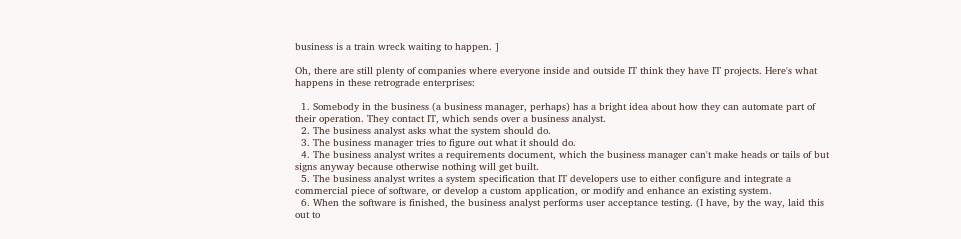business is a train wreck waiting to happen. ]

Oh, there are still plenty of companies where everyone inside and outside IT think they have IT projects. Here's what happens in these retrograde enterprises:

  1. Somebody in the business (a business manager, perhaps) has a bright idea about how they can automate part of their operation. They contact IT, which sends over a business analyst.
  2. The business analyst asks what the system should do.
  3. The business manager tries to figure out what it should do.
  4. The business analyst writes a requirements document, which the business manager can't make heads or tails of but signs anyway because otherwise nothing will get built.
  5. The business analyst writes a system specification that IT developers use to either configure and integrate a commercial piece of software, or develop a custom application, or modify and enhance an existing system.
  6. When the software is finished, the business analyst performs user acceptance testing. (I have, by the way, laid this out to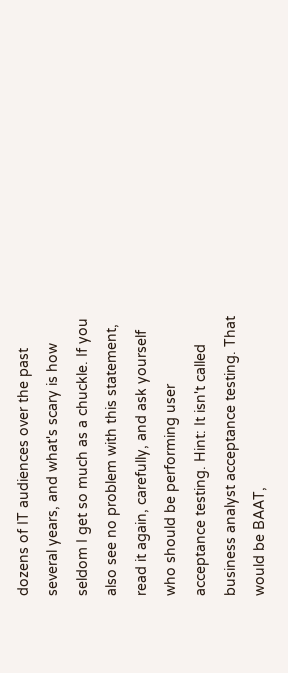dozens of IT audiences over the past several years, and what's scary is how seldom I get so much as a chuckle. If you also see no problem with this statement, read it again, carefully, and ask yourself who should be performing user acceptance testing. Hint: It isn't called business analyst acceptance testing. That would be BAAT,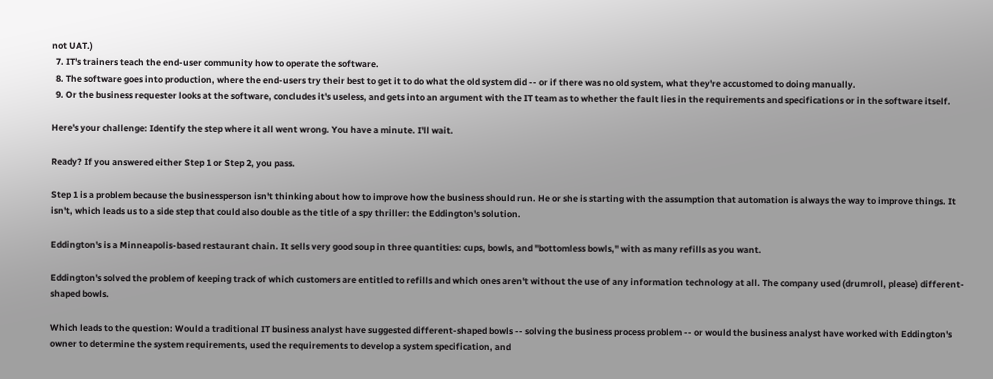not UAT.)
  7. IT's trainers teach the end-user community how to operate the software.
  8. The software goes into production, where the end-users try their best to get it to do what the old system did -- or if there was no old system, what they're accustomed to doing manually.
  9. Or the business requester looks at the software, concludes it's useless, and gets into an argument with the IT team as to whether the fault lies in the requirements and specifications or in the software itself.

Here's your challenge: Identify the step where it all went wrong. You have a minute. I'll wait.

Ready? If you answered either Step 1 or Step 2, you pass.

Step 1 is a problem because the businessperson isn't thinking about how to improve how the business should run. He or she is starting with the assumption that automation is always the way to improve things. It isn't, which leads us to a side step that could also double as the title of a spy thriller: the Eddington's solution.

Eddington's is a Minneapolis-based restaurant chain. It sells very good soup in three quantities: cups, bowls, and "bottomless bowls," with as many refills as you want.

Eddington's solved the problem of keeping track of which customers are entitled to refills and which ones aren't without the use of any information technology at all. The company used (drumroll, please) different-shaped bowls.

Which leads to the question: Would a traditional IT business analyst have suggested different-shaped bowls -- solving the business process problem -- or would the business analyst have worked with Eddington's owner to determine the system requirements, used the requirements to develop a system specification, and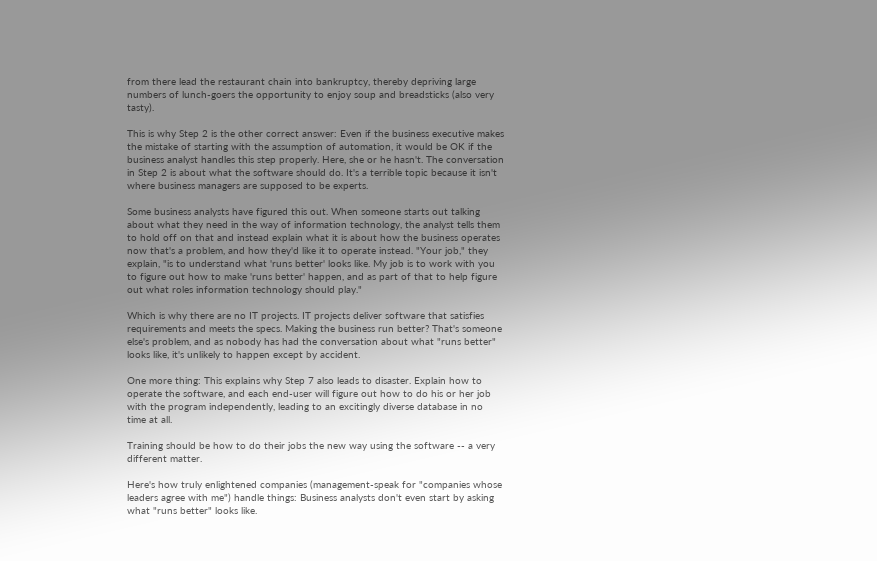from there lead the restaurant chain into bankruptcy, thereby depriving large numbers of lunch-goers the opportunity to enjoy soup and breadsticks (also very tasty).

This is why Step 2 is the other correct answer: Even if the business executive makes the mistake of starting with the assumption of automation, it would be OK if the business analyst handles this step properly. Here, she or he hasn't. The conversation in Step 2 is about what the software should do. It's a terrible topic because it isn't where business managers are supposed to be experts.

Some business analysts have figured this out. When someone starts out talking about what they need in the way of information technology, the analyst tells them to hold off on that and instead explain what it is about how the business operates now that's a problem, and how they'd like it to operate instead. "Your job," they explain, "is to understand what 'runs better' looks like. My job is to work with you to figure out how to make 'runs better' happen, and as part of that to help figure out what roles information technology should play."

Which is why there are no IT projects. IT projects deliver software that satisfies requirements and meets the specs. Making the business run better? That's someone else's problem, and as nobody has had the conversation about what "runs better" looks like, it's unlikely to happen except by accident.

One more thing: This explains why Step 7 also leads to disaster. Explain how to operate the software, and each end-user will figure out how to do his or her job with the program independently, leading to an excitingly diverse database in no time at all.

Training should be how to do their jobs the new way using the software -- a very different matter.

Here's how truly enlightened companies (management-speak for "companies whose leaders agree with me") handle things: Business analysts don't even start by asking what "runs better" looks like.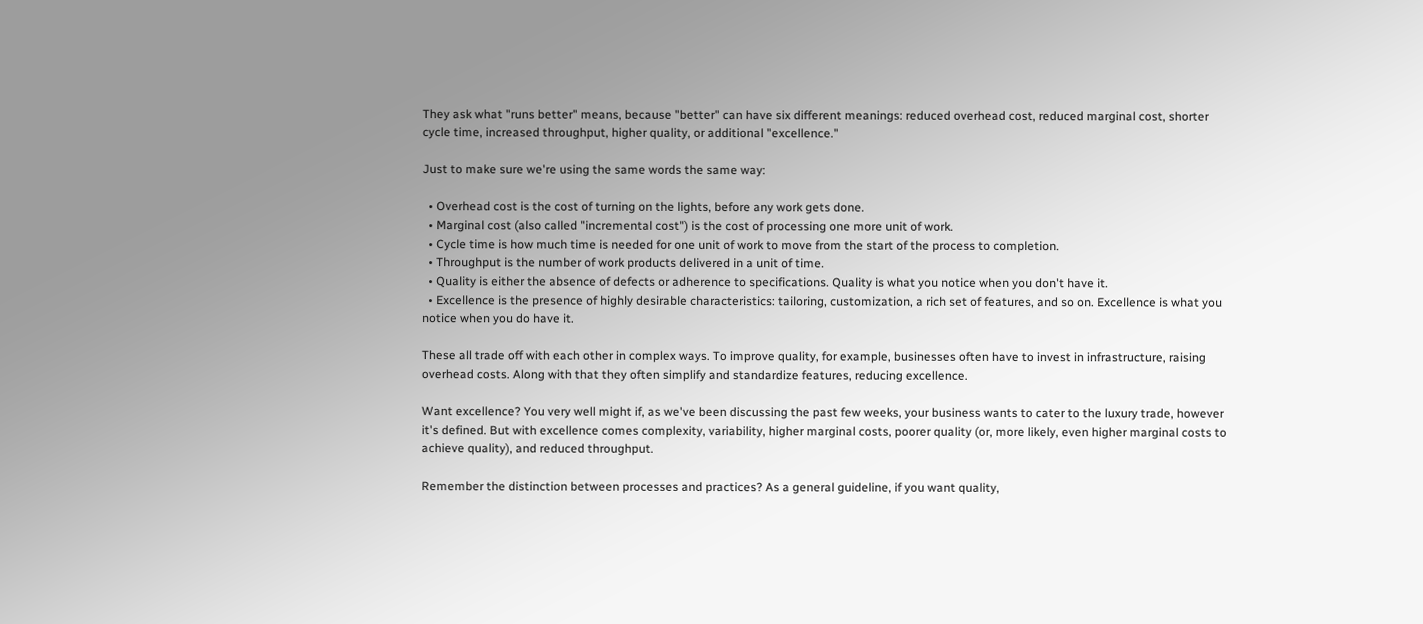They ask what "runs better" means, because "better" can have six different meanings: reduced overhead cost, reduced marginal cost, shorter cycle time, increased throughput, higher quality, or additional "excellence."

Just to make sure we're using the same words the same way:

  • Overhead cost is the cost of turning on the lights, before any work gets done.
  • Marginal cost (also called "incremental cost") is the cost of processing one more unit of work.
  • Cycle time is how much time is needed for one unit of work to move from the start of the process to completion.
  • Throughput is the number of work products delivered in a unit of time.
  • Quality is either the absence of defects or adherence to specifications. Quality is what you notice when you don't have it.
  • Excellence is the presence of highly desirable characteristics: tailoring, customization, a rich set of features, and so on. Excellence is what you notice when you do have it.

These all trade off with each other in complex ways. To improve quality, for example, businesses often have to invest in infrastructure, raising overhead costs. Along with that they often simplify and standardize features, reducing excellence.

Want excellence? You very well might if, as we've been discussing the past few weeks, your business wants to cater to the luxury trade, however it's defined. But with excellence comes complexity, variability, higher marginal costs, poorer quality (or, more likely, even higher marginal costs to achieve quality), and reduced throughput.

Remember the distinction between processes and practices? As a general guideline, if you want quality,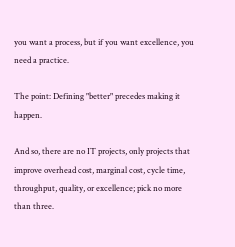you want a process, but if you want excellence, you need a practice.

The point: Defining "better" precedes making it happen.

And so, there are no IT projects, only projects that improve overhead cost, marginal cost, cycle time, throughput, quality, or excellence; pick no more than three.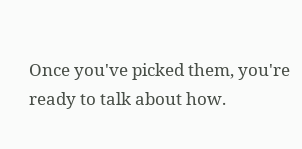Once you've picked them, you're ready to talk about how.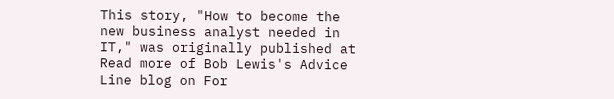This story, "How to become the new business analyst needed in IT," was originally published at Read more of Bob Lewis's Advice Line blog on For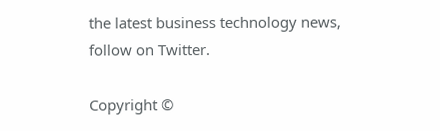the latest business technology news, follow on Twitter.

Copyright ©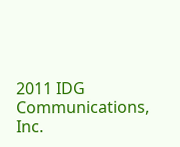2011 IDG Communications, Inc.